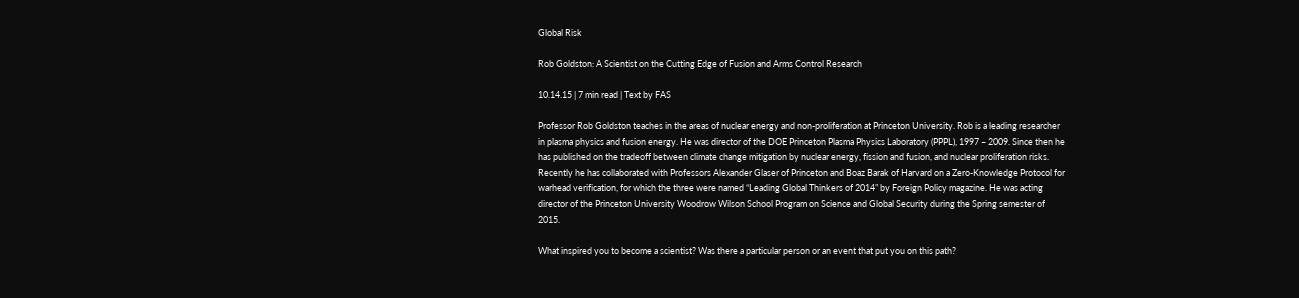Global Risk

Rob Goldston: A Scientist on the Cutting Edge of Fusion and Arms Control Research

10.14.15 | 7 min read | Text by FAS

Professor Rob Goldston teaches in the areas of nuclear energy and non-proliferation at Princeton University. Rob is a leading researcher in plasma physics and fusion energy. He was director of the DOE Princeton Plasma Physics Laboratory (PPPL), 1997 – 2009. Since then he has published on the tradeoff between climate change mitigation by nuclear energy, fission and fusion, and nuclear proliferation risks. Recently he has collaborated with Professors Alexander Glaser of Princeton and Boaz Barak of Harvard on a Zero-Knowledge Protocol for warhead verification, for which the three were named “Leading Global Thinkers of 2014” by Foreign Policy magazine. He was acting director of the Princeton University Woodrow Wilson School Program on Science and Global Security during the Spring semester of 2015.

What inspired you to become a scientist? Was there a particular person or an event that put you on this path?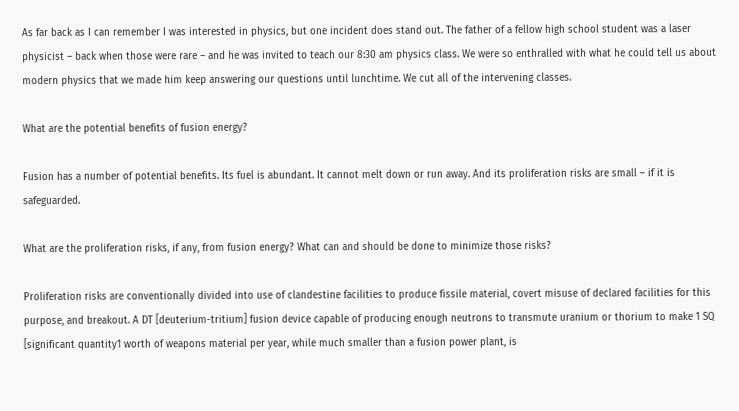As far back as I can remember I was interested in physics, but one incident does stand out. The father of a fellow high school student was a laser physicist – back when those were rare – and he was invited to teach our 8:30 am physics class. We were so enthralled with what he could tell us about modern physics that we made him keep answering our questions until lunchtime. We cut all of the intervening classes.

What are the potential benefits of fusion energy?

Fusion has a number of potential benefits. Its fuel is abundant. It cannot melt down or run away. And its proliferation risks are small – if it is safeguarded.

What are the proliferation risks, if any, from fusion energy? What can and should be done to minimize those risks?

Proliferation risks are conventionally divided into use of clandestine facilities to produce fissile material, covert misuse of declared facilities for this purpose, and breakout. A DT [deuterium-tritium] fusion device capable of producing enough neutrons to transmute uranium or thorium to make 1 SQ [significant quantity1 worth of weapons material per year, while much smaller than a fusion power plant, is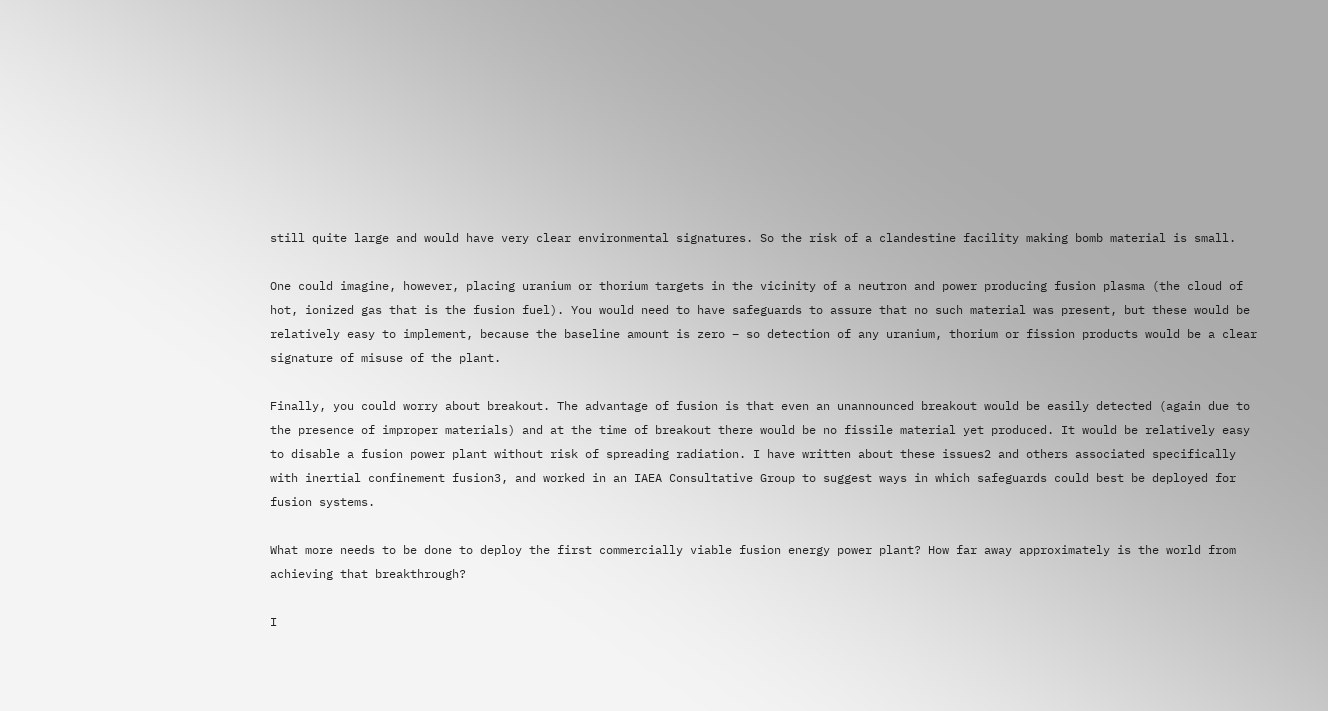still quite large and would have very clear environmental signatures. So the risk of a clandestine facility making bomb material is small.

One could imagine, however, placing uranium or thorium targets in the vicinity of a neutron and power producing fusion plasma (the cloud of hot, ionized gas that is the fusion fuel). You would need to have safeguards to assure that no such material was present, but these would be relatively easy to implement, because the baseline amount is zero – so detection of any uranium, thorium or fission products would be a clear signature of misuse of the plant.

Finally, you could worry about breakout. The advantage of fusion is that even an unannounced breakout would be easily detected (again due to the presence of improper materials) and at the time of breakout there would be no fissile material yet produced. It would be relatively easy to disable a fusion power plant without risk of spreading radiation. I have written about these issues2 and others associated specifically with inertial confinement fusion3, and worked in an IAEA Consultative Group to suggest ways in which safeguards could best be deployed for fusion systems.

What more needs to be done to deploy the first commercially viable fusion energy power plant? How far away approximately is the world from achieving that breakthrough?

I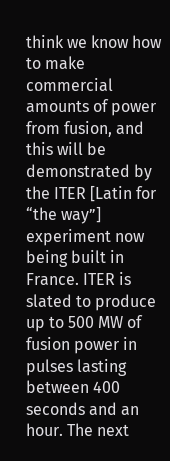think we know how to make commercial amounts of power from fusion, and this will be demonstrated by the ITER [Latin for “the way”] experiment now being built in France. ITER is slated to produce up to 500 MW of fusion power in pulses lasting between 400 seconds and an hour. The next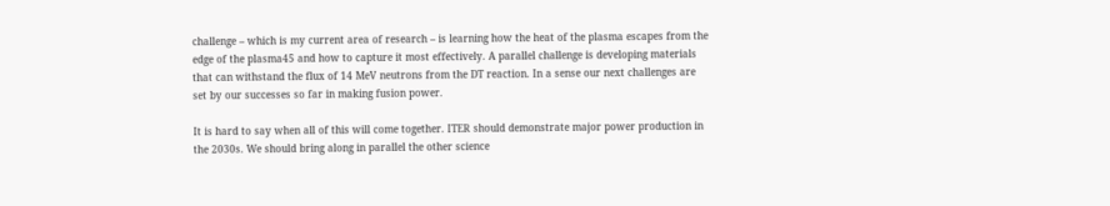challenge – which is my current area of research – is learning how the heat of the plasma escapes from the edge of the plasma45 and how to capture it most effectively. A parallel challenge is developing materials that can withstand the flux of 14 MeV neutrons from the DT reaction. In a sense our next challenges are set by our successes so far in making fusion power.

It is hard to say when all of this will come together. ITER should demonstrate major power production in the 2030s. We should bring along in parallel the other science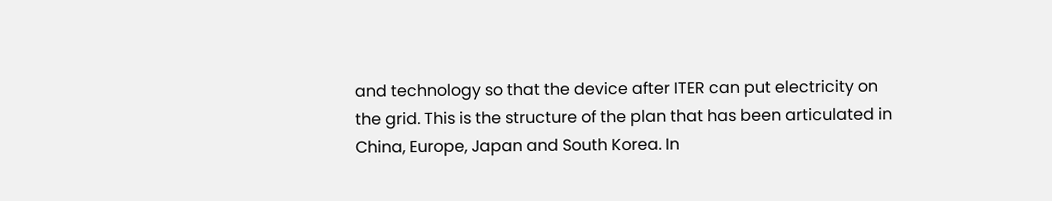and technology so that the device after ITER can put electricity on the grid. This is the structure of the plan that has been articulated in China, Europe, Japan and South Korea. In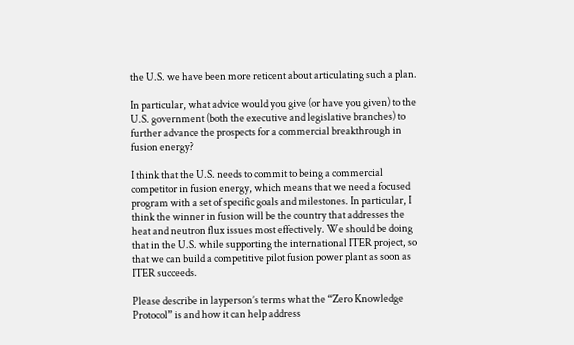the U.S. we have been more reticent about articulating such a plan.

In particular, what advice would you give (or have you given) to the U.S. government (both the executive and legislative branches) to further advance the prospects for a commercial breakthrough in fusion energy?

I think that the U.S. needs to commit to being a commercial competitor in fusion energy, which means that we need a focused program with a set of specific goals and milestones. In particular, I think the winner in fusion will be the country that addresses the heat and neutron flux issues most effectively. We should be doing that in the U.S. while supporting the international ITER project, so that we can build a competitive pilot fusion power plant as soon as ITER succeeds.

Please describe in layperson’s terms what the “Zero Knowledge Protocol” is and how it can help address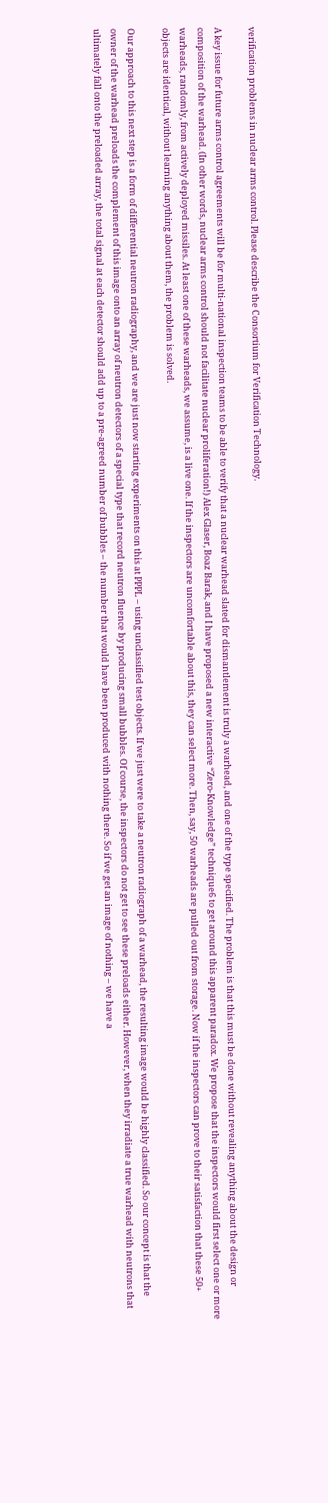verification problems in nuclear arms control. Please describe the Consortium for Verification Technology.

A key issue for future arms control agreements will be for multi-national inspection teams to be able to verify that a nuclear warhead slated for dismantlement is truly a warhead, and one of the type specified. The problem is that this must be done without revealing anything about the design or composition of the warhead. (In other words, nuclear arms control should not facilitate nuclear proliferation!) Alex Glaser, Boaz Barak, and I have proposed a new interactive “Zero-Knowledge” technique6 to get around this apparent paradox. We propose that the inspectors would first select one or more warheads, randomly, from actively deployed missiles. At least one of these warheads, we assume, is a live one. If the inspectors are uncomfortable about this, they can select more. Then, say, 50 warheads are pulled out from storage. Now if the inspectors can prove to their satisfaction that these 50+ objects are identical, without learning anything about them, the problem is solved.

Our approach to this next step is a form of differential neutron radiography, and we are just now starting experiments on this at PPPL – using unclassified test objects. If we just were to take a neutron radiograph of a warhead, the resulting image would be highly classified. So our concept is that the owner of the warhead preloads the complement of this image onto an array of neutron detectors of a special type that record neutron fluence by producing small bubbles. Of course, the inspectors do not get to see these preloads either. However, when they irradiate a true warhead with neutrons that ultimately fall onto the preloaded array, the total signal at each detector should add up to a pre-agreed number of bubbles – the number that would have been produced with nothing there. So if we get an image of nothing – we have a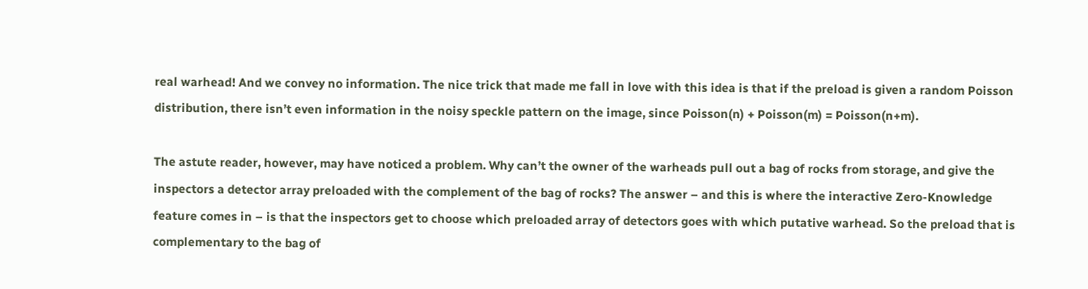real warhead! And we convey no information. The nice trick that made me fall in love with this idea is that if the preload is given a random Poisson distribution, there isn’t even information in the noisy speckle pattern on the image, since Poisson(n) + Poisson(m) = Poisson(n+m).

The astute reader, however, may have noticed a problem. Why can’t the owner of the warheads pull out a bag of rocks from storage, and give the inspectors a detector array preloaded with the complement of the bag of rocks? The answer – and this is where the interactive Zero-Knowledge feature comes in – is that the inspectors get to choose which preloaded array of detectors goes with which putative warhead. So the preload that is complementary to the bag of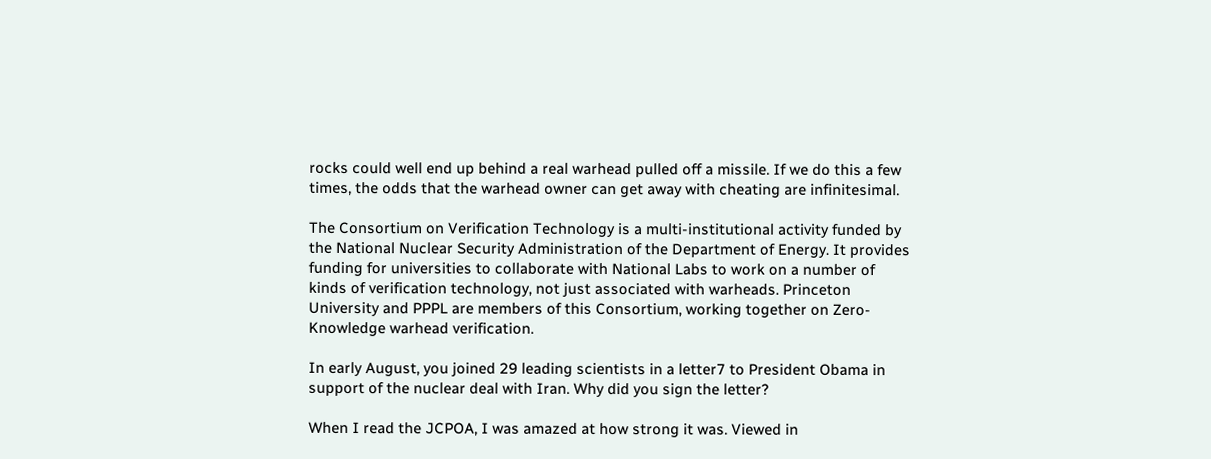rocks could well end up behind a real warhead pulled off a missile. If we do this a few times, the odds that the warhead owner can get away with cheating are infinitesimal.

The Consortium on Verification Technology is a multi-institutional activity funded by the National Nuclear Security Administration of the Department of Energy. It provides funding for universities to collaborate with National Labs to work on a number of kinds of verification technology, not just associated with warheads. Princeton University and PPPL are members of this Consortium, working together on Zero-Knowledge warhead verification.

In early August, you joined 29 leading scientists in a letter7 to President Obama in support of the nuclear deal with Iran. Why did you sign the letter?

When I read the JCPOA, I was amazed at how strong it was. Viewed in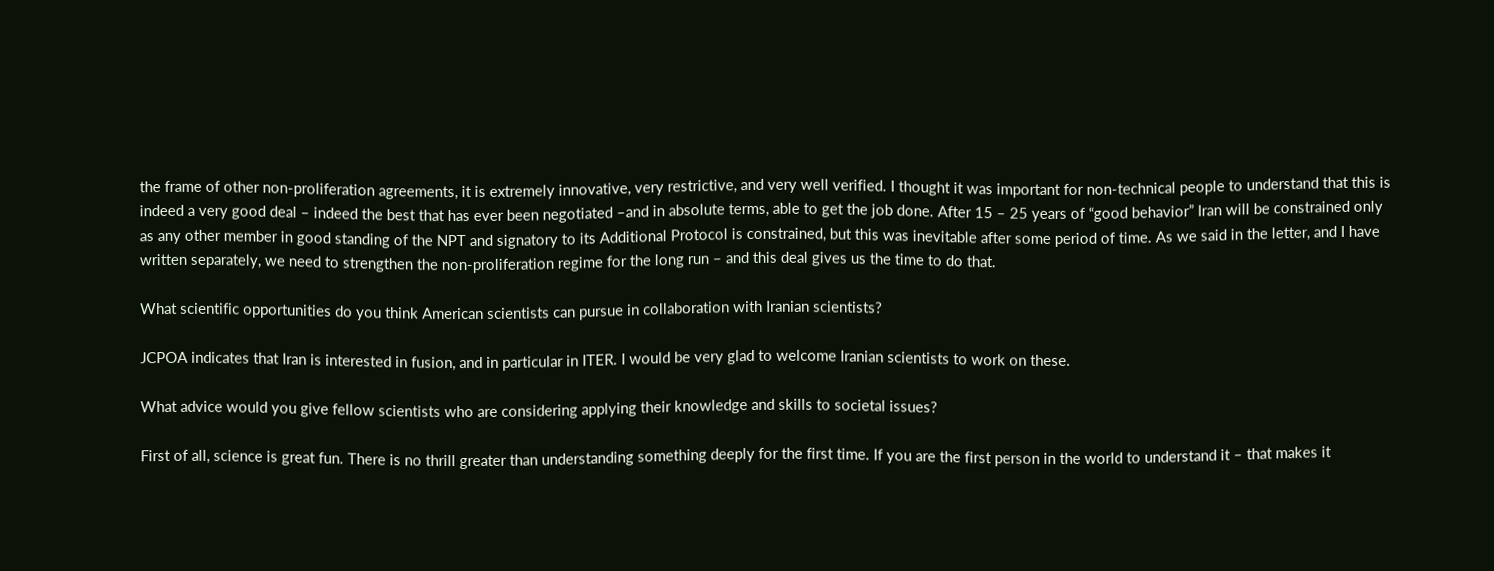the frame of other non-proliferation agreements, it is extremely innovative, very restrictive, and very well verified. I thought it was important for non-technical people to understand that this is indeed a very good deal – indeed the best that has ever been negotiated –and in absolute terms, able to get the job done. After 15 – 25 years of “good behavior” Iran will be constrained only as any other member in good standing of the NPT and signatory to its Additional Protocol is constrained, but this was inevitable after some period of time. As we said in the letter, and I have written separately, we need to strengthen the non-proliferation regime for the long run – and this deal gives us the time to do that.

What scientific opportunities do you think American scientists can pursue in collaboration with Iranian scientists?

JCPOA indicates that Iran is interested in fusion, and in particular in ITER. I would be very glad to welcome Iranian scientists to work on these.

What advice would you give fellow scientists who are considering applying their knowledge and skills to societal issues?

First of all, science is great fun. There is no thrill greater than understanding something deeply for the first time. If you are the first person in the world to understand it – that makes it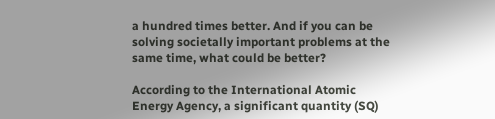a hundred times better. And if you can be solving societally important problems at the same time, what could be better?

According to the International Atomic Energy Agency, a significant quantity (SQ)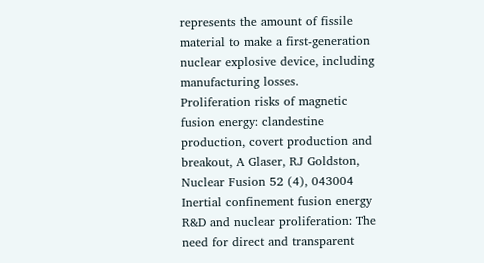represents the amount of fissile material to make a first-generation nuclear explosive device, including manufacturing losses.
Proliferation risks of magnetic fusion energy: clandestine production, covert production and breakout, A Glaser, RJ Goldston, Nuclear Fusion 52 (4), 043004
Inertial confinement fusion energy R&D and nuclear proliferation: The need for direct and transparent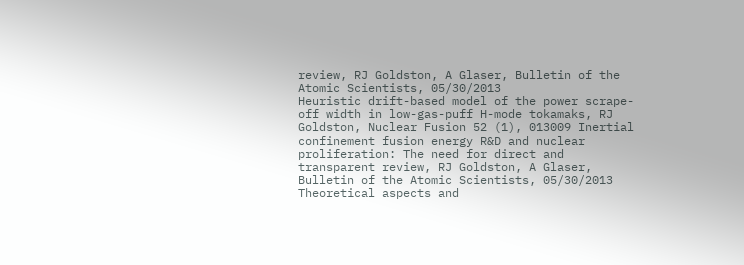review, RJ Goldston, A Glaser, Bulletin of the Atomic Scientists, 05/30/2013
Heuristic drift-based model of the power scrape-off width in low-gas-puff H-mode tokamaks, RJ Goldston, Nuclear Fusion 52 (1), 013009 Inertial confinement fusion energy R&D and nuclear proliferation: The need for direct and transparent review, RJ Goldston, A Glaser, Bulletin of the Atomic Scientists, 05/30/2013
Theoretical aspects and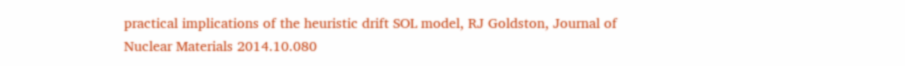practical implications of the heuristic drift SOL model, RJ Goldston, Journal of Nuclear Materials 2014.10.080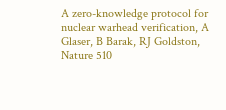A zero-knowledge protocol for nuclear warhead verification, A Glaser, B Barak, RJ Goldston, Nature 510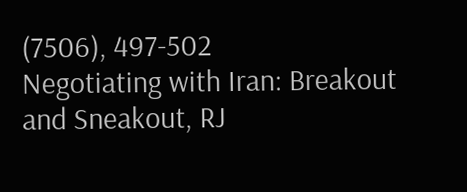(7506), 497-502
Negotiating with Iran: Breakout and Sneakout, RJ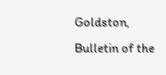Goldston, Bulletin of the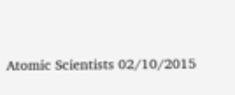Atomic Scientists 02/10/2015